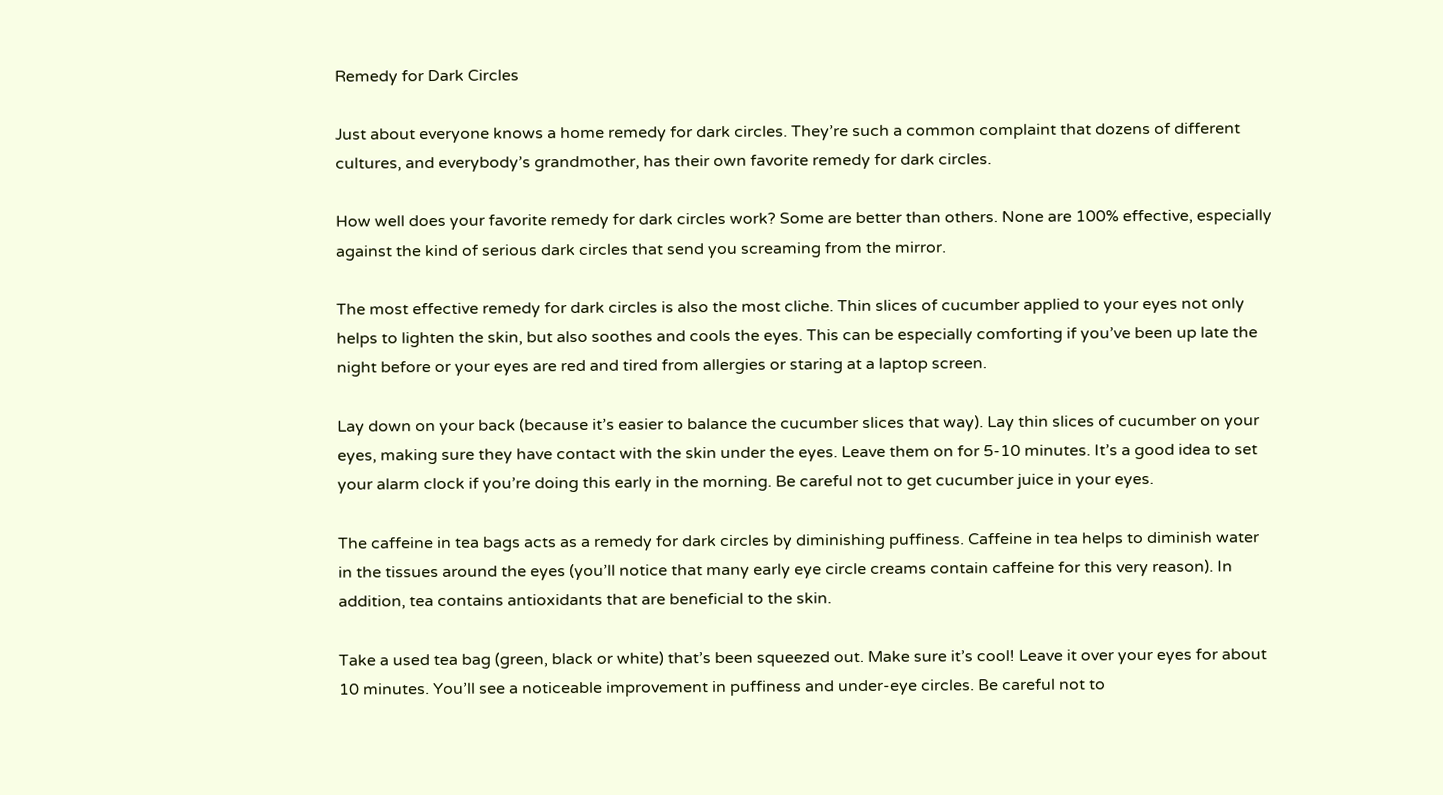Remedy for Dark Circles

Just about everyone knows a home remedy for dark circles. They’re such a common complaint that dozens of different cultures, and everybody’s grandmother, has their own favorite remedy for dark circles.

How well does your favorite remedy for dark circles work? Some are better than others. None are 100% effective, especially against the kind of serious dark circles that send you screaming from the mirror.

The most effective remedy for dark circles is also the most cliche. Thin slices of cucumber applied to your eyes not only helps to lighten the skin, but also soothes and cools the eyes. This can be especially comforting if you’ve been up late the night before or your eyes are red and tired from allergies or staring at a laptop screen.

Lay down on your back (because it’s easier to balance the cucumber slices that way). Lay thin slices of cucumber on your eyes, making sure they have contact with the skin under the eyes. Leave them on for 5-10 minutes. It’s a good idea to set your alarm clock if you’re doing this early in the morning. Be careful not to get cucumber juice in your eyes.

The caffeine in tea bags acts as a remedy for dark circles by diminishing puffiness. Caffeine in tea helps to diminish water in the tissues around the eyes (you’ll notice that many early eye circle creams contain caffeine for this very reason). In addition, tea contains antioxidants that are beneficial to the skin.

Take a used tea bag (green, black or white) that’s been squeezed out. Make sure it’s cool! Leave it over your eyes for about 10 minutes. You’ll see a noticeable improvement in puffiness and under-eye circles. Be careful not to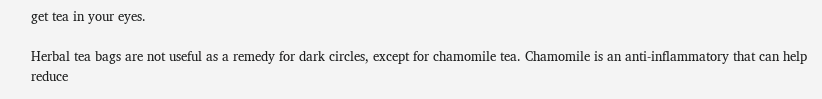get tea in your eyes.

Herbal tea bags are not useful as a remedy for dark circles, except for chamomile tea. Chamomile is an anti-inflammatory that can help reduce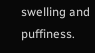swelling and puffiness.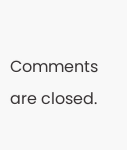Comments are closed.